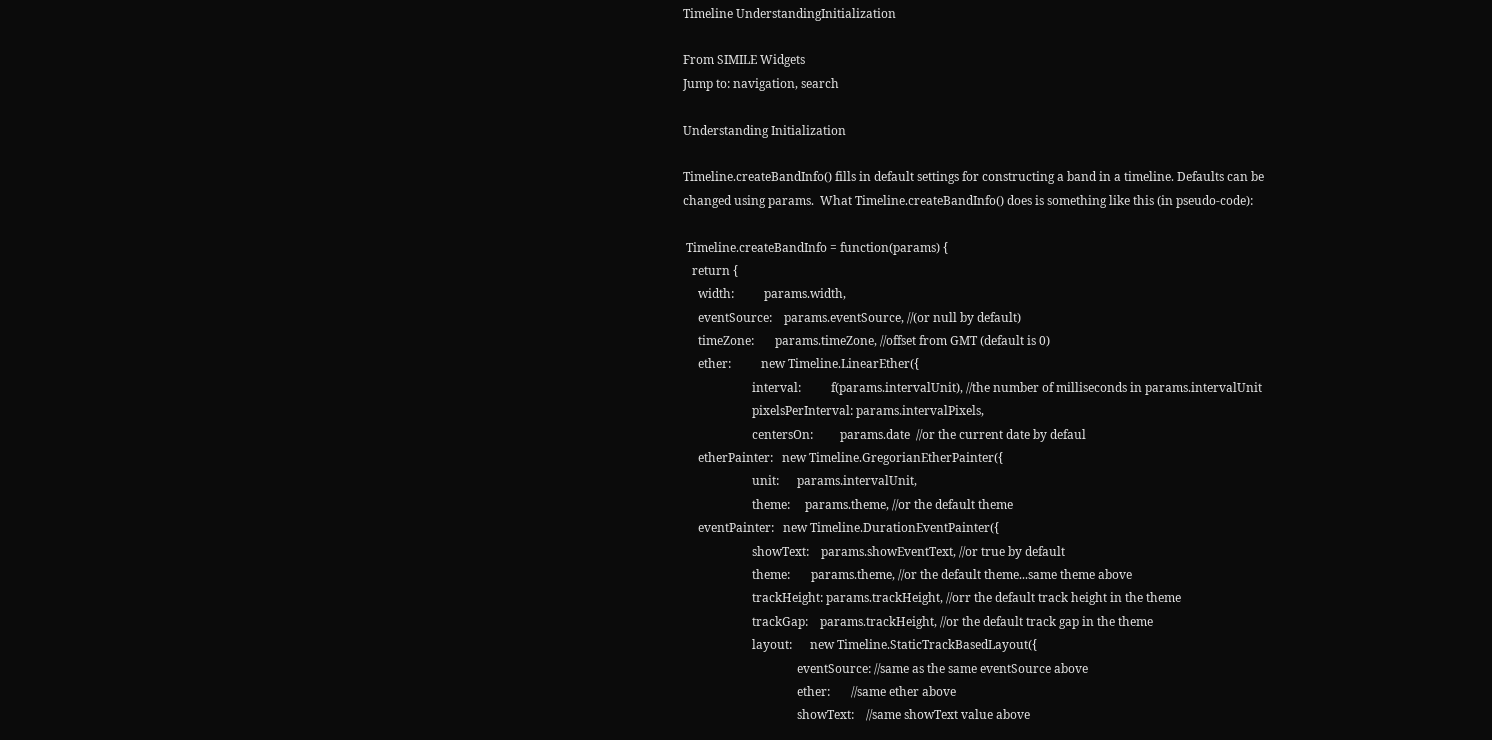Timeline UnderstandingInitialization

From SIMILE Widgets
Jump to: navigation, search

Understanding Initialization

Timeline.createBandInfo() fills in default settings for constructing a band in a timeline. Defaults can be changed using params.  What Timeline.createBandInfo() does is something like this (in pseudo-code):

 Timeline.createBandInfo = function(params) {
   return {
     width:          params.width,
     eventSource:    params.eventSource, //(or null by default)
     timeZone:       params.timeZone, //offset from GMT (default is 0)
     ether:          new Timeline.LinearEther({
                       interval:          f(params.intervalUnit), //the number of milliseconds in params.intervalUnit
                       pixelsPerInterval: params.intervalPixels,
                       centersOn:         params.date  //or the current date by defaul
     etherPainter:   new Timeline.GregorianEtherPainter({
                       unit:      params.intervalUnit,
                       theme:     params.theme, //or the default theme
     eventPainter:   new Timeline.DurationEventPainter({
                       showText:    params.showEventText, //or true by default
                       theme:       params.theme, //or the default theme...same theme above
                       trackHeight: params.trackHeight, //orr the default track height in the theme
                       trackGap:    params.trackHeight, //or the default track gap in the theme
                       layout:      new Timeline.StaticTrackBasedLayout({
                                      eventSource: //same as the same eventSource above
                                      ether:       //same ether above
                                      showText:    //same showText value above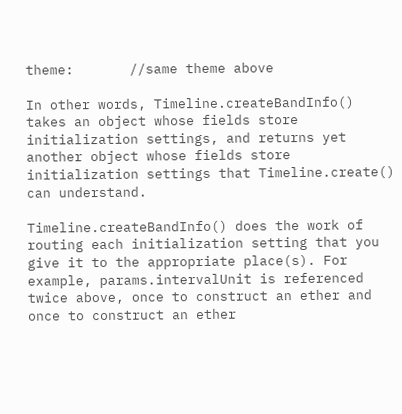theme:       //same theme above

In other words, Timeline.createBandInfo() takes an object whose fields store initialization settings, and returns yet another object whose fields store initialization settings that Timeline.create() can understand.

Timeline.createBandInfo() does the work of routing each initialization setting that you give it to the appropriate place(s). For example, params.intervalUnit is referenced twice above, once to construct an ether and once to construct an ether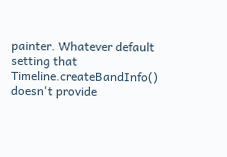painter. Whatever default setting that Timeline.createBandInfo() doesn't provide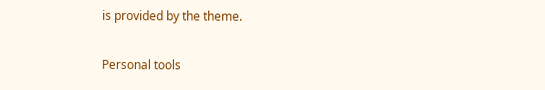is provided by the theme.

Personal tools